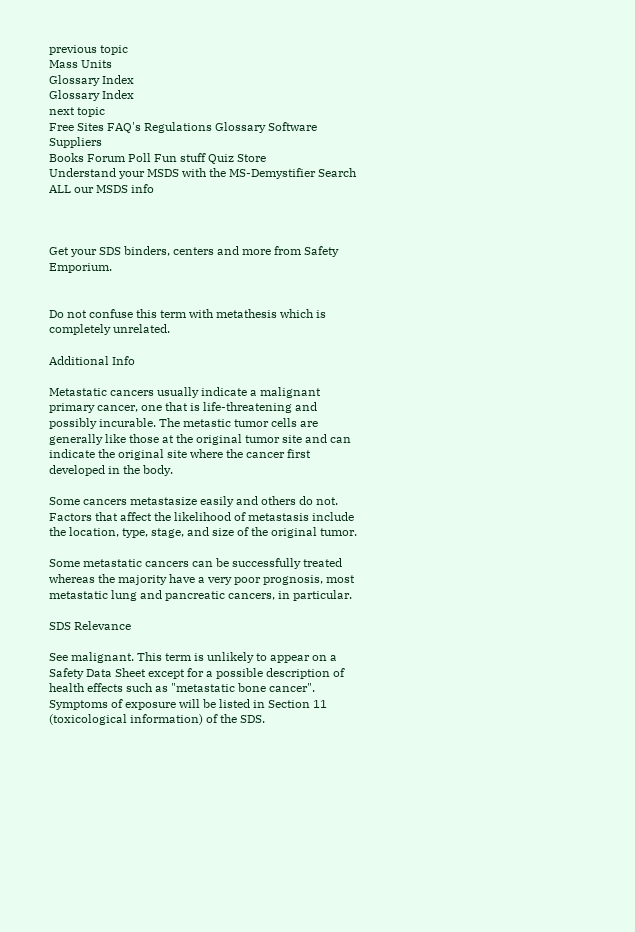previous topic
Mass Units
Glossary Index
Glossary Index
next topic
Free Sites FAQ's Regulations Glossary Software Suppliers
Books Forum Poll Fun stuff Quiz Store
Understand your MSDS with the MS-Demystifier Search ALL our MSDS info



Get your SDS binders, centers and more from Safety Emporium.


Do not confuse this term with metathesis which is completely unrelated.

Additional Info

Metastatic cancers usually indicate a malignant primary cancer, one that is life-threatening and possibly incurable. The metastic tumor cells are generally like those at the original tumor site and can indicate the original site where the cancer first developed in the body.

Some cancers metastasize easily and others do not. Factors that affect the likelihood of metastasis include the location, type, stage, and size of the original tumor.

Some metastatic cancers can be successfully treated whereas the majority have a very poor prognosis, most metastatic lung and pancreatic cancers, in particular.

SDS Relevance

See malignant. This term is unlikely to appear on a Safety Data Sheet except for a possible description of health effects such as "metastatic bone cancer". Symptoms of exposure will be listed in Section 11 (toxicological information) of the SDS.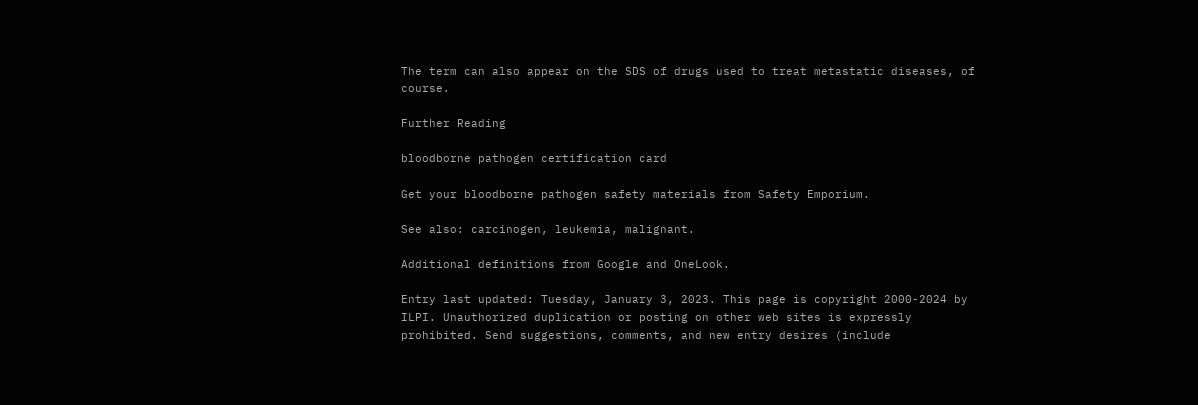The term can also appear on the SDS of drugs used to treat metastatic diseases, of course.

Further Reading

bloodborne pathogen certification card

Get your bloodborne pathogen safety materials from Safety Emporium.

See also: carcinogen, leukemia, malignant.

Additional definitions from Google and OneLook.

Entry last updated: Tuesday, January 3, 2023. This page is copyright 2000-2024 by ILPI. Unauthorized duplication or posting on other web sites is expressly prohibited. Send suggestions, comments, and new entry desires (include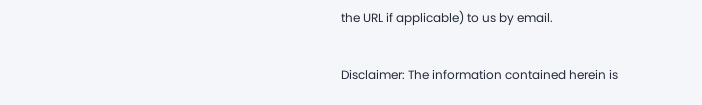the URL if applicable) to us by email.

Disclaimer: The information contained herein is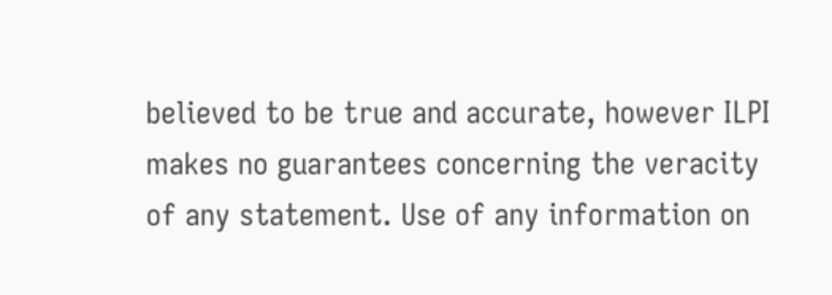believed to be true and accurate, however ILPI makes no guarantees concerning the veracity of any statement. Use of any information on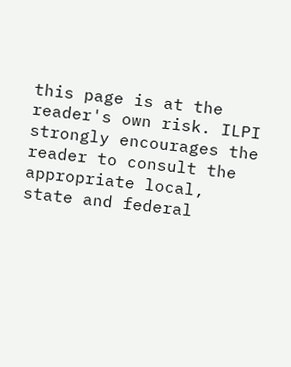this page is at the reader's own risk. ILPI strongly encourages the reader to consult the appropriate local, state and federal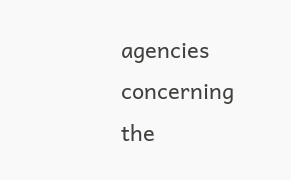agencies concerning the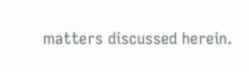matters discussed herein.